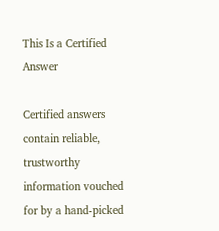This Is a Certified Answer

Certified answers contain reliable, trustworthy information vouched for by a hand-picked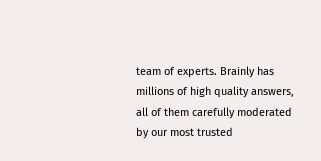team of experts. Brainly has millions of high quality answers, all of them carefully moderated by our most trusted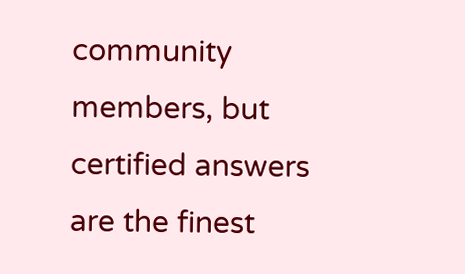community members, but certified answers are the finest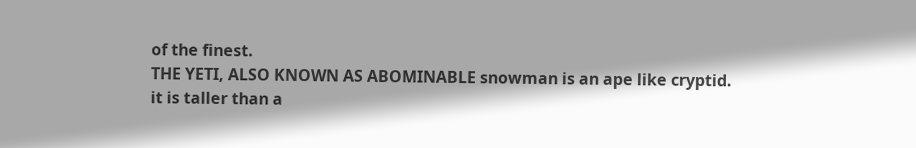of the finest.
THE YETI, ALSO KNOWN AS ABOMINABLE snowman is an ape like cryptid.
it is taller than a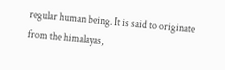regular human being. It is said to originate from the himalayas,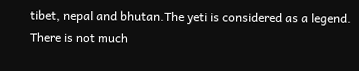tibet, nepal and bhutan.The yeti is considered as a legend. There is not much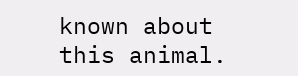known about this animal.